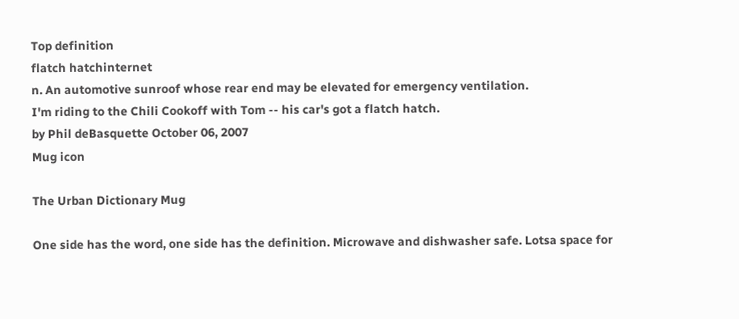Top definition
flatch hatchinternet
n. An automotive sunroof whose rear end may be elevated for emergency ventilation.
I'm riding to the Chili Cookoff with Tom -- his car's got a flatch hatch.
by Phil deBasquette October 06, 2007
Mug icon

The Urban Dictionary Mug

One side has the word, one side has the definition. Microwave and dishwasher safe. Lotsa space for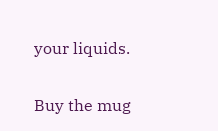your liquids.

Buy the mug